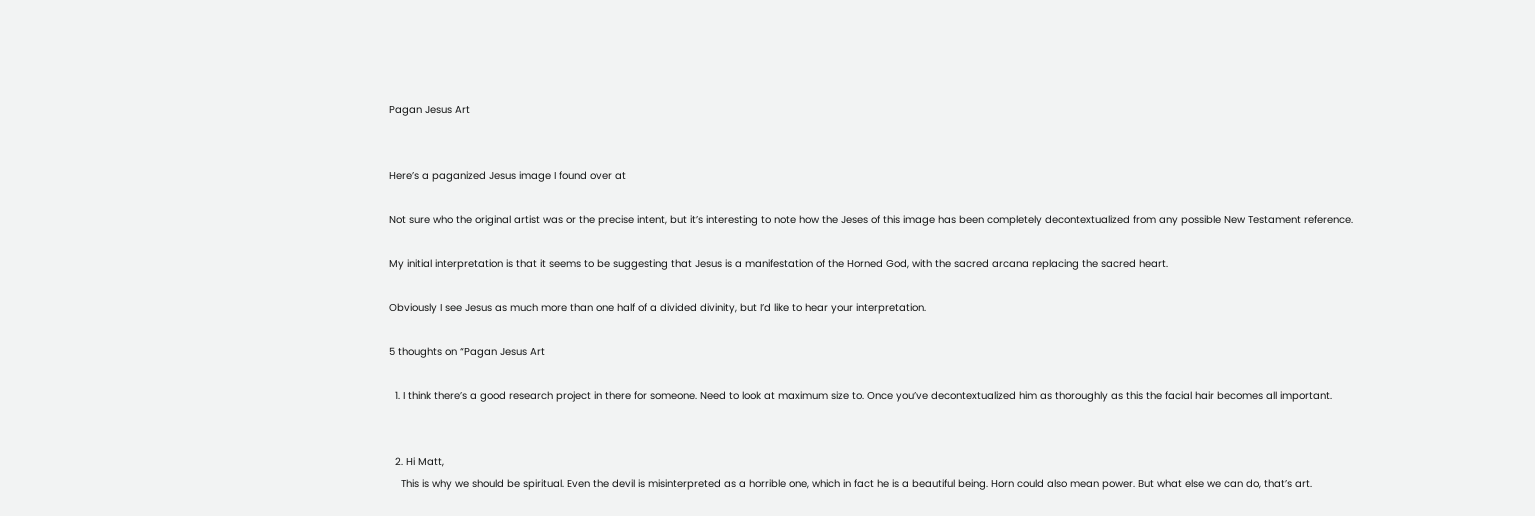Pagan Jesus Art


Here’s a paganized Jesus image I found over at

Not sure who the original artist was or the precise intent, but it’s interesting to note how the Jeses of this image has been completely decontextualized from any possible New Testament reference.

My initial interpretation is that it seems to be suggesting that Jesus is a manifestation of the Horned God, with the sacred arcana replacing the sacred heart.

Obviously I see Jesus as much more than one half of a divided divinity, but I’d like to hear your interpretation.

5 thoughts on “Pagan Jesus Art

  1. I think there’s a good research project in there for someone. Need to look at maximum size to. Once you’ve decontextualized him as thoroughly as this the facial hair becomes all important.


  2. Hi Matt,
    This is why we should be spiritual. Even the devil is misinterpreted as a horrible one, which in fact he is a beautiful being. Horn could also mean power. But what else we can do, that’s art.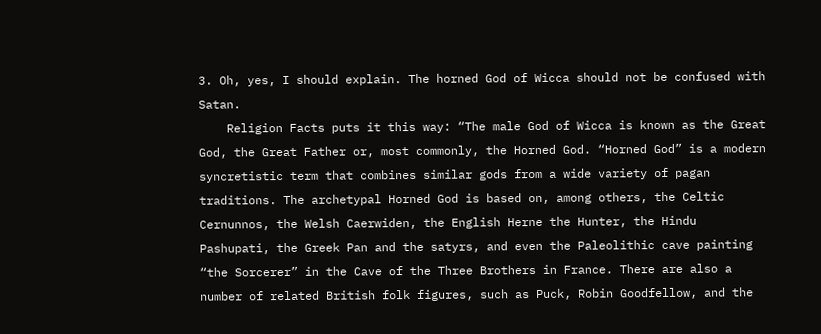3. Oh, yes, I should explain. The horned God of Wicca should not be confused with Satan.
    Religion Facts puts it this way: “The male God of Wicca is known as the Great God, the Great Father or, most commonly, the Horned God. “Horned God” is a modern syncretistic term that combines similar gods from a wide variety of pagan traditions. The archetypal Horned God is based on, among others, the Celtic Cernunnos, the Welsh Caerwiden, the English Herne the Hunter, the Hindu Pashupati, the Greek Pan and the satyrs, and even the Paleolithic cave painting “the Sorcerer” in the Cave of the Three Brothers in France. There are also a number of related British folk figures, such as Puck, Robin Goodfellow, and the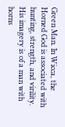Green Man. In Wicca, the Horned God is associated with hunting, strength, and virility. His imagery is of a man with horns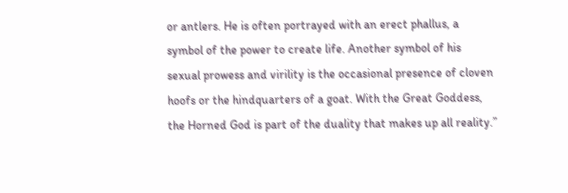or antlers. He is often portrayed with an erect phallus, a symbol of the power to create life. Another symbol of his sexual prowess and virility is the occasional presence of cloven hoofs or the hindquarters of a goat. With the Great Goddess, the Horned God is part of the duality that makes up all reality.”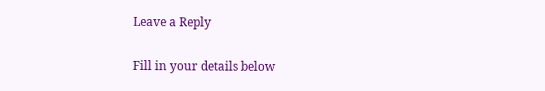Leave a Reply

Fill in your details below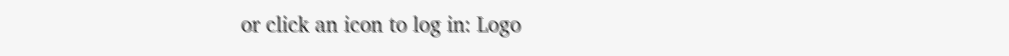or click an icon to log in: Logo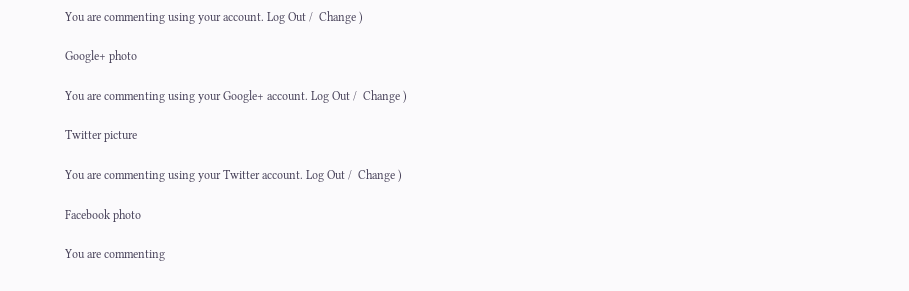You are commenting using your account. Log Out /  Change )

Google+ photo

You are commenting using your Google+ account. Log Out /  Change )

Twitter picture

You are commenting using your Twitter account. Log Out /  Change )

Facebook photo

You are commenting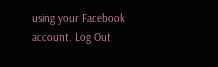using your Facebook account. Log Out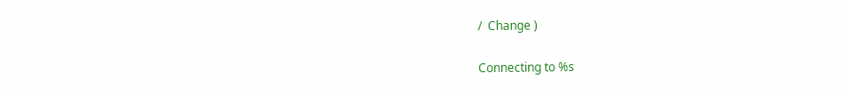/  Change )

Connecting to %s